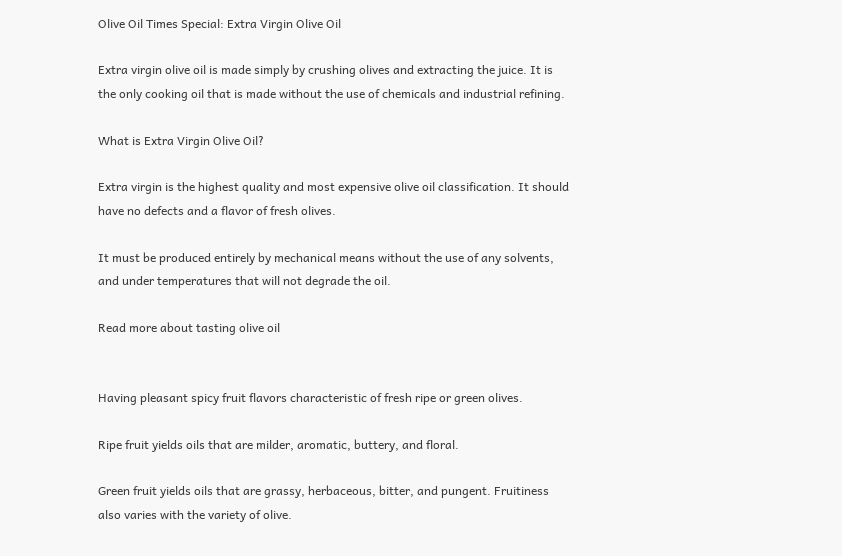Olive Oil Times Special: Extra Virgin Olive Oil

Extra virgin olive oil is made simply by crushing olives and extracting the juice. It is the only cooking oil that is made without the use of chemicals and industrial refining.

What is Extra Virgin Olive Oil?

Extra virgin is the highest quality and most expensive olive oil classification. It should have no defects and a flavor of fresh olives.

It must be produced entirely by mechanical means without the use of any solvents, and under temperatures that will not degrade the oil.

Read more about tasting olive oil


Having pleasant spicy fruit flavors characteristic of fresh ripe or green olives.

Ripe fruit yields oils that are milder, aromatic, buttery, and floral.

Green fruit yields oils that are grassy, herbaceous, bitter, and pungent. Fruitiness also varies with the variety of olive.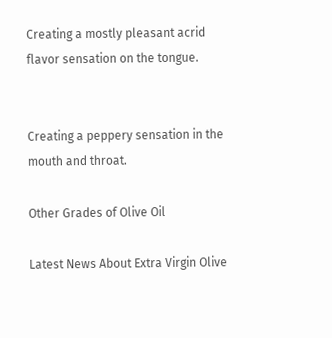Creating a mostly pleasant acrid flavor sensation on the tongue.


Creating a peppery sensation in the mouth and throat.

Other Grades of Olive Oil

Latest News About Extra Virgin Olive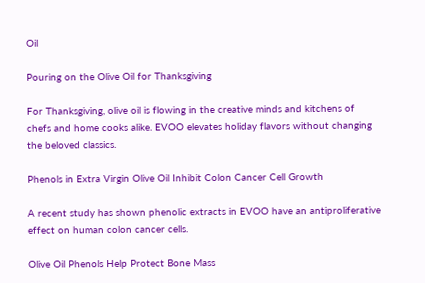Oil

Pouring on the Olive Oil for Thanksgiving

For Thanksgiving, olive oil is flowing in the creative minds and kitchens of chefs and home cooks alike. EVOO elevates holiday flavors without changing the beloved classics.

Phenols in Extra Virgin Olive Oil Inhibit Colon Cancer Cell Growth

A recent study has shown phenolic extracts in EVOO have an antiproliferative effect on human colon cancer cells.

Olive Oil Phenols Help Protect Bone Mass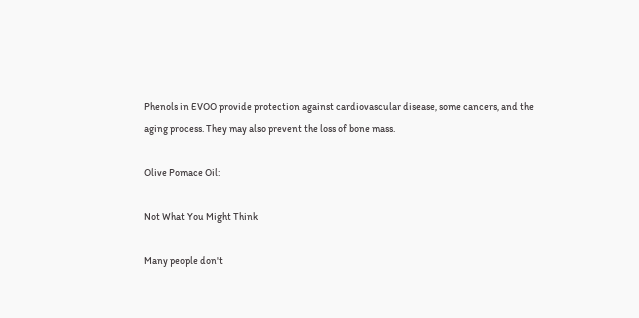Phenols in EVOO provide protection against cardiovascular disease, some cancers, and the aging process. They may also prevent the loss of bone mass.

Olive Pomace Oil:

Not What You Might Think

Many people don't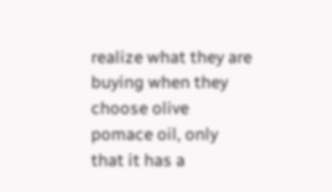realize what they are buying when they choose olive pomace oil, only that it has a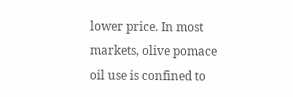lower price. In most markets, olive pomace oil use is confined to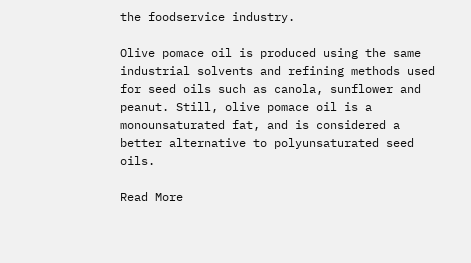the foodservice industry.

Olive pomace oil is produced using the same industrial solvents and refining methods used for seed oils such as canola, sunflower and peanut. Still, olive pomace oil is a monounsaturated fat, and is considered a better alternative to polyunsaturated seed oils.

Read More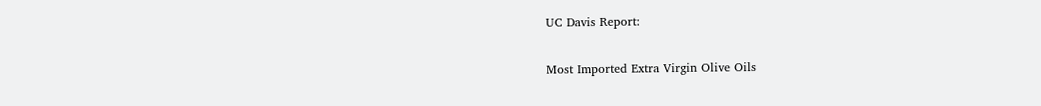UC Davis Report:

Most Imported Extra Virgin Olive Oils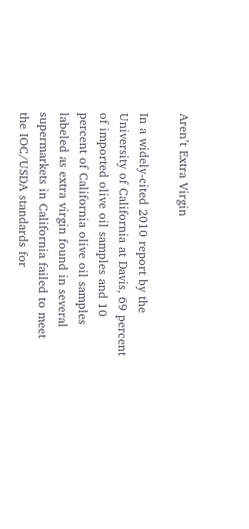Aren’t Extra Virgin

In a widely-cited 2010 report by the University of California at Davis, 69 percent of imported olive oil samples and 10 percent of California olive oil samples labeled as extra virgin found in several supermarkets in California failed to meet the IOC/USDA standards for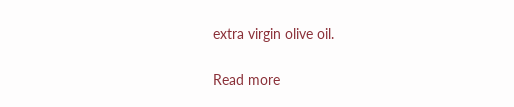extra virgin olive oil.

Read more